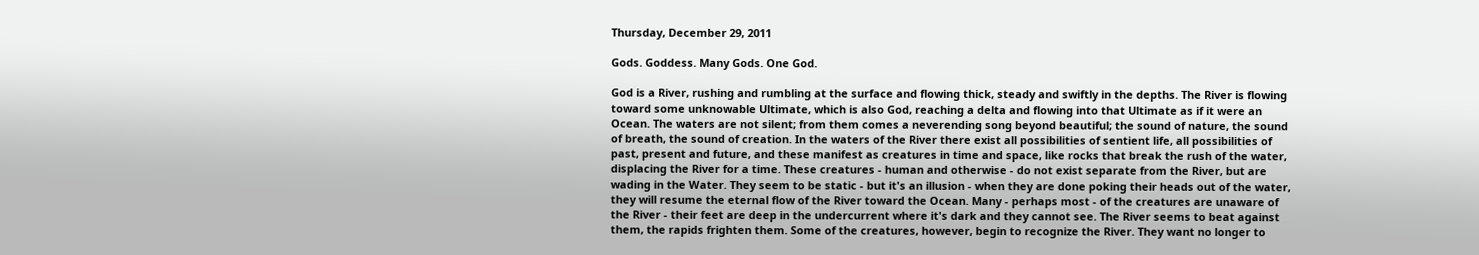Thursday, December 29, 2011

Gods. Goddess. Many Gods. One God.

God is a River, rushing and rumbling at the surface and flowing thick, steady and swiftly in the depths. The River is flowing toward some unknowable Ultimate, which is also God, reaching a delta and flowing into that Ultimate as if it were an Ocean. The waters are not silent; from them comes a neverending song beyond beautiful; the sound of nature, the sound of breath, the sound of creation. In the waters of the River there exist all possibilities of sentient life, all possibilities of past, present and future, and these manifest as creatures in time and space, like rocks that break the rush of the water, displacing the River for a time. These creatures - human and otherwise - do not exist separate from the River, but are wading in the Water. They seem to be static - but it's an illusion - when they are done poking their heads out of the water, they will resume the eternal flow of the River toward the Ocean. Many - perhaps most - of the creatures are unaware of the River - their feet are deep in the undercurrent where it's dark and they cannot see. The River seems to beat against them, the rapids frighten them. Some of the creatures, however, begin to recognize the River. They want no longer to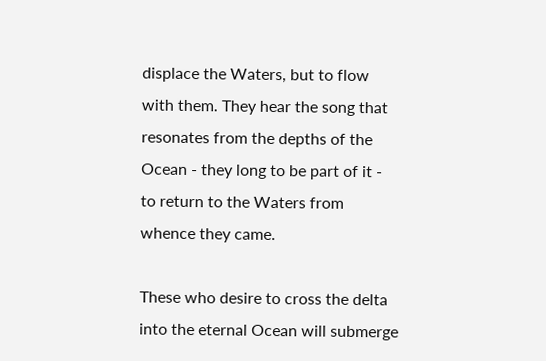displace the Waters, but to flow with them. They hear the song that resonates from the depths of the Ocean - they long to be part of it - to return to the Waters from whence they came.

These who desire to cross the delta into the eternal Ocean will submerge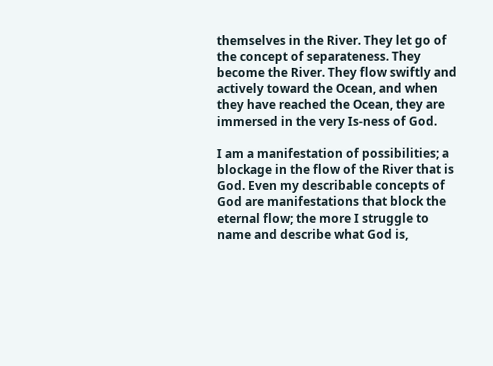themselves in the River. They let go of the concept of separateness. They become the River. They flow swiftly and actively toward the Ocean, and when they have reached the Ocean, they are immersed in the very Is-ness of God.

I am a manifestation of possibilities; a blockage in the flow of the River that is God. Even my describable concepts of God are manifestations that block the eternal flow; the more I struggle to name and describe what God is,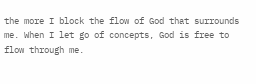the more I block the flow of God that surrounds me. When I let go of concepts, God is free to flow through me.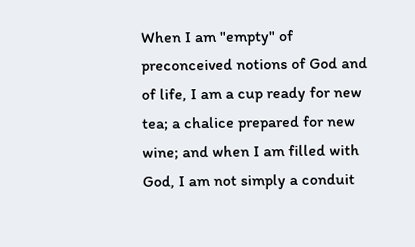When I am "empty" of preconceived notions of God and of life, I am a cup ready for new tea; a chalice prepared for new wine; and when I am filled with God, I am not simply a conduit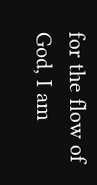for the flow of God, I am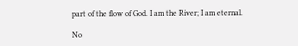part of the flow of God. I am the River; I am eternal.

No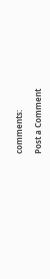comments:

Post a Comment